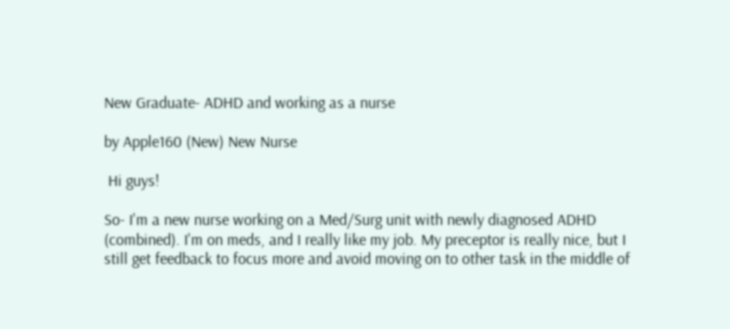New Graduate- ADHD and working as a nurse

by Apple160 (New) New Nurse

 Hi guys!

So- I'm a new nurse working on a Med/Surg unit with newly diagnosed ADHD (combined). I'm on meds, and I really like my job. My preceptor is really nice, but I still get feedback to focus more and avoid moving on to other task in the middle of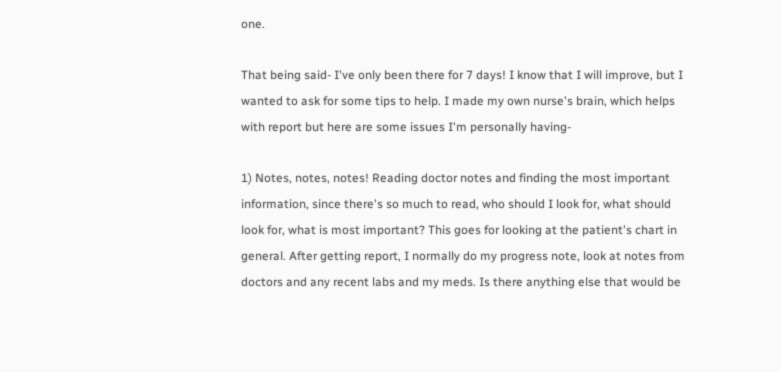one.

That being said- I've only been there for 7 days! I know that I will improve, but I wanted to ask for some tips to help. I made my own nurse's brain, which helps with report but here are some issues I'm personally having-

1) Notes, notes, notes! Reading doctor notes and finding the most important information, since there's so much to read, who should I look for, what should look for, what is most important? This goes for looking at the patient's chart in general. After getting report, I normally do my progress note, look at notes from doctors and any recent labs and my meds. Is there anything else that would be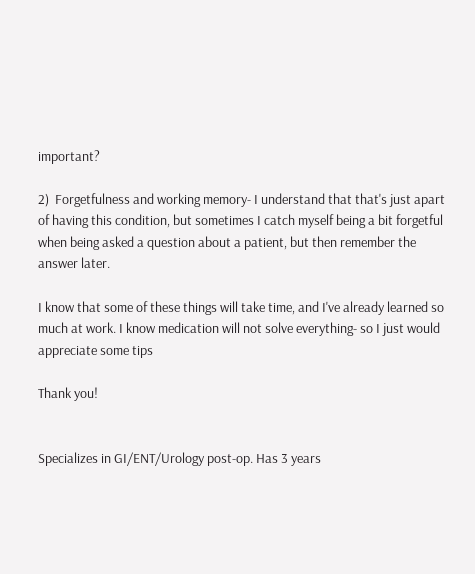important?

2)  Forgetfulness and working memory- I understand that that's just apart of having this condition, but sometimes I catch myself being a bit forgetful when being asked a question about a patient, but then remember the answer later.

I know that some of these things will take time, and I've already learned so much at work. I know medication will not solve everything- so I just would appreciate some tips

Thank you!


Specializes in GI/ENT/Urology post-op. Has 3 years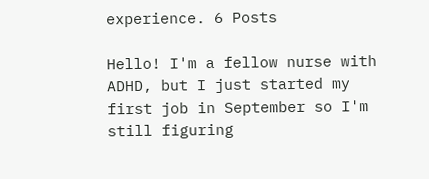experience. 6 Posts

Hello! I'm a fellow nurse with ADHD, but I just started my first job in September so I'm still figuring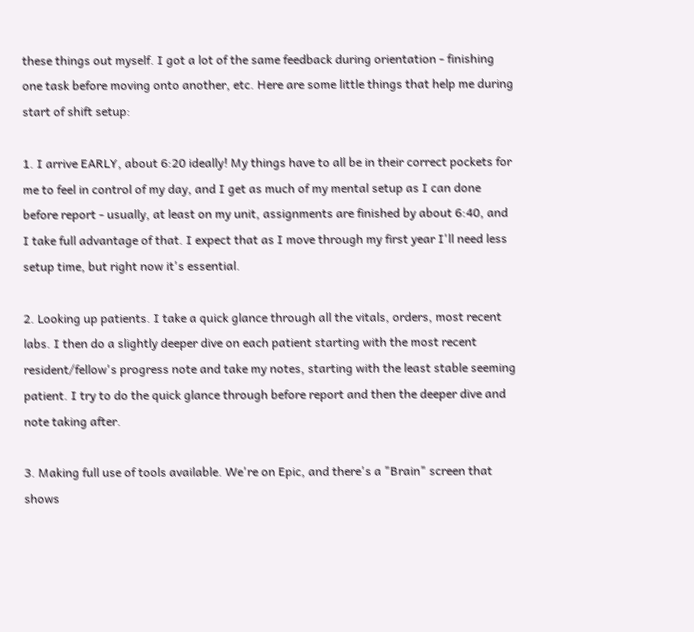these things out myself. I got a lot of the same feedback during orientation - finishing one task before moving onto another, etc. Here are some little things that help me during start of shift setup:

1. I arrive EARLY, about 6:20 ideally! My things have to all be in their correct pockets for me to feel in control of my day, and I get as much of my mental setup as I can done before report - usually, at least on my unit, assignments are finished by about 6:40, and I take full advantage of that. I expect that as I move through my first year I'll need less setup time, but right now it's essential.

2. Looking up patients. I take a quick glance through all the vitals, orders, most recent labs. I then do a slightly deeper dive on each patient starting with the most recent resident/fellow's progress note and take my notes, starting with the least stable seeming patient. I try to do the quick glance through before report and then the deeper dive and note taking after.

3. Making full use of tools available. We're on Epic, and there's a "Brain" screen that shows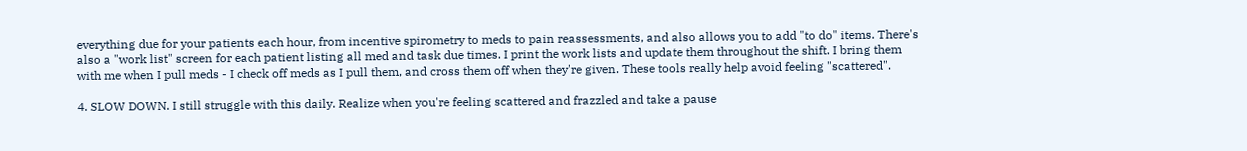everything due for your patients each hour, from incentive spirometry to meds to pain reassessments, and also allows you to add "to do" items. There's also a "work list" screen for each patient listing all med and task due times. I print the work lists and update them throughout the shift. I bring them with me when I pull meds - I check off meds as I pull them, and cross them off when they're given. These tools really help avoid feeling "scattered".

4. SLOW DOWN. I still struggle with this daily. Realize when you're feeling scattered and frazzled and take a pause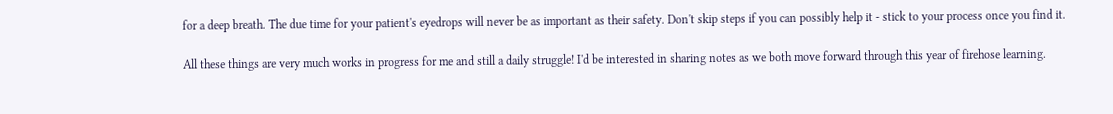for a deep breath. The due time for your patient's eyedrops will never be as important as their safety. Don't skip steps if you can possibly help it - stick to your process once you find it.

All these things are very much works in progress for me and still a daily struggle! I'd be interested in sharing notes as we both move forward through this year of firehose learning.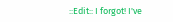::Edit:: I forgot! I've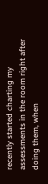recently started charting my assessments in the room right after doing them, when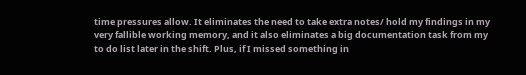time pressures allow. It eliminates the need to take extra notes/ hold my findings in my very fallible working memory, and it also eliminates a big documentation task from my to do list later in the shift. Plus, if I missed something in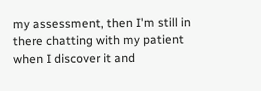my assessment, then I'm still in there chatting with my patient when I discover it and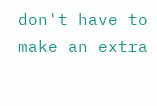don't have to make an extra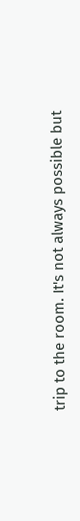trip to the room. It's not always possible but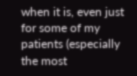when it is, even just for some of my patients (especially the most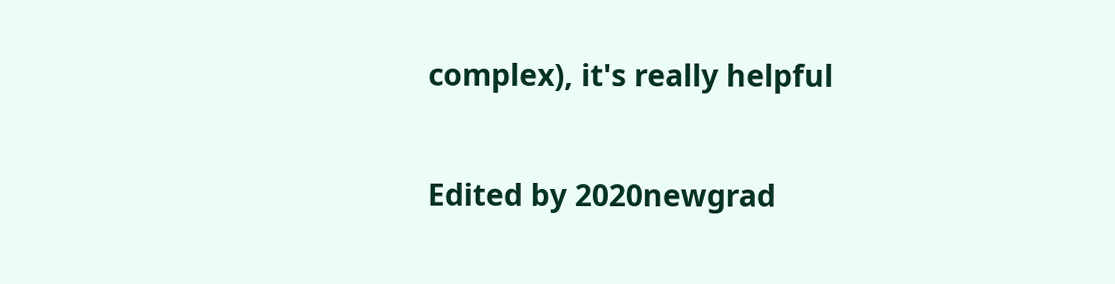complex), it's really helpful

Edited by 2020newgrad